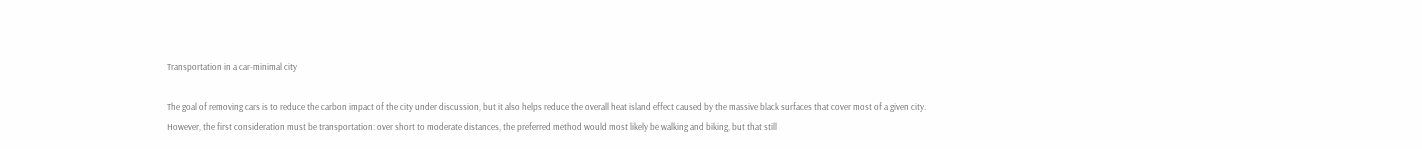Transportation in a car-minimal city

The goal of removing cars is to reduce the carbon impact of the city under discussion, but it also helps reduce the overall heat island effect caused by the massive black surfaces that cover most of a given city. However, the first consideration must be transportation: over short to moderate distances, the preferred method would most likely be walking and biking, but that still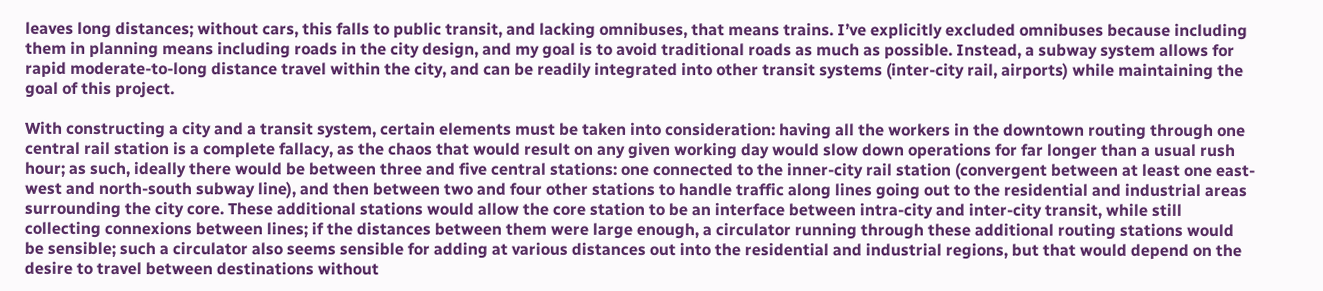leaves long distances; without cars, this falls to public transit, and lacking omnibuses, that means trains. I’ve explicitly excluded omnibuses because including them in planning means including roads in the city design, and my goal is to avoid traditional roads as much as possible. Instead, a subway system allows for rapid moderate-to-long distance travel within the city, and can be readily integrated into other transit systems (inter-city rail, airports) while maintaining the goal of this project.

With constructing a city and a transit system, certain elements must be taken into consideration: having all the workers in the downtown routing through one central rail station is a complete fallacy, as the chaos that would result on any given working day would slow down operations for far longer than a usual rush hour; as such, ideally there would be between three and five central stations: one connected to the inner-city rail station (convergent between at least one east-west and north-south subway line), and then between two and four other stations to handle traffic along lines going out to the residential and industrial areas surrounding the city core. These additional stations would allow the core station to be an interface between intra-city and inter-city transit, while still collecting connexions between lines; if the distances between them were large enough, a circulator running through these additional routing stations would be sensible; such a circulator also seems sensible for adding at various distances out into the residential and industrial regions, but that would depend on the desire to travel between destinations without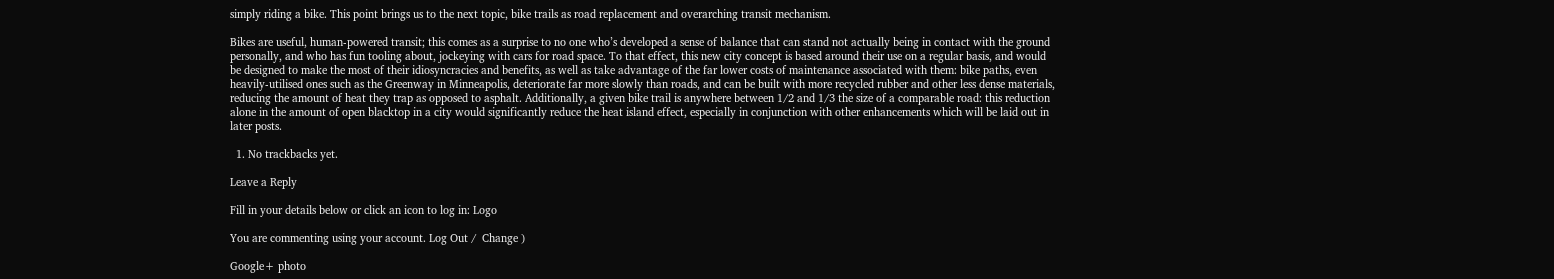simply riding a bike. This point brings us to the next topic, bike trails as road replacement and overarching transit mechanism.

Bikes are useful, human-powered transit; this comes as a surprise to no one who’s developed a sense of balance that can stand not actually being in contact with the ground personally, and who has fun tooling about, jockeying with cars for road space. To that effect, this new city concept is based around their use on a regular basis, and would be designed to make the most of their idiosyncracies and benefits, as well as take advantage of the far lower costs of maintenance associated with them: bike paths, even heavily-utilised ones such as the Greenway in Minneapolis, deteriorate far more slowly than roads, and can be built with more recycled rubber and other less dense materials, reducing the amount of heat they trap as opposed to asphalt. Additionally, a given bike trail is anywhere between 1/2 and 1/3 the size of a comparable road: this reduction alone in the amount of open blacktop in a city would significantly reduce the heat island effect, especially in conjunction with other enhancements which will be laid out in later posts.

  1. No trackbacks yet.

Leave a Reply

Fill in your details below or click an icon to log in: Logo

You are commenting using your account. Log Out /  Change )

Google+ photo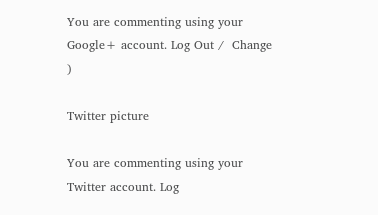You are commenting using your Google+ account. Log Out /  Change )

Twitter picture

You are commenting using your Twitter account. Log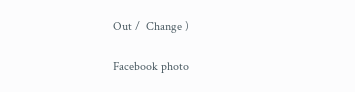Out /  Change )

Facebook photo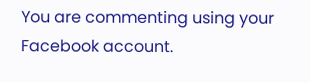You are commenting using your Facebook account.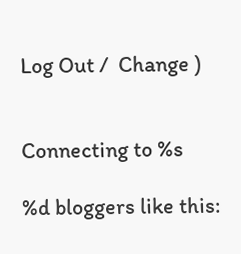Log Out /  Change )


Connecting to %s

%d bloggers like this: